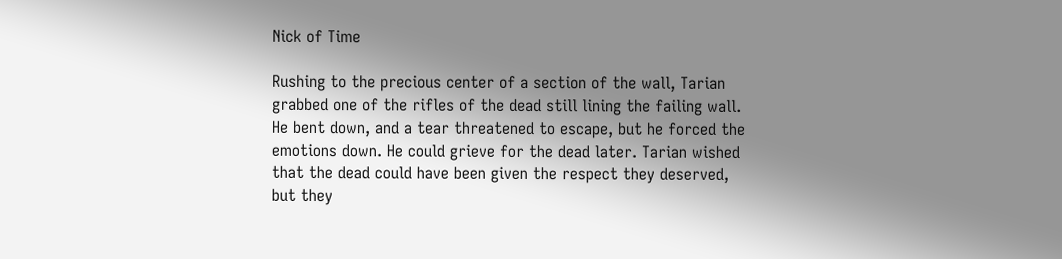Nick of Time

Rushing to the precious center of a section of the wall, Tarian grabbed one of the rifles of the dead still lining the failing wall. He bent down, and a tear threatened to escape, but he forced the emotions down. He could grieve for the dead later. Tarian wished that the dead could have been given the respect they deserved, but they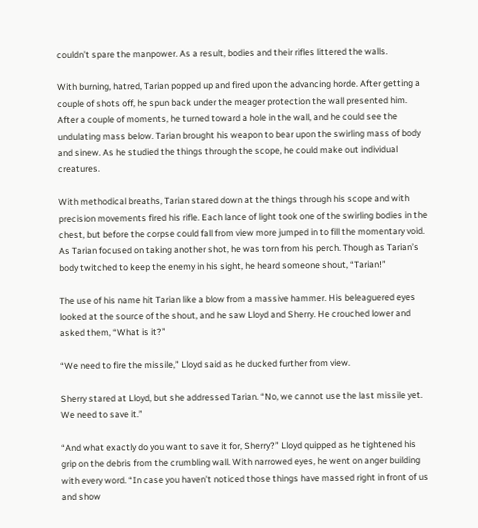couldn’t spare the manpower. As a result, bodies and their rifles littered the walls.

With burning, hatred, Tarian popped up and fired upon the advancing horde. After getting a couple of shots off, he spun back under the meager protection the wall presented him. After a couple of moments, he turned toward a hole in the wall, and he could see the undulating mass below. Tarian brought his weapon to bear upon the swirling mass of body and sinew. As he studied the things through the scope, he could make out individual creatures.

With methodical breaths, Tarian stared down at the things through his scope and with precision movements fired his rifle. Each lance of light took one of the swirling bodies in the chest, but before the corpse could fall from view more jumped in to fill the momentary void. As Tarian focused on taking another shot, he was torn from his perch. Though as Tarian’s body twitched to keep the enemy in his sight, he heard someone shout, “Tarian!”

The use of his name hit Tarian like a blow from a massive hammer. His beleaguered eyes looked at the source of the shout, and he saw Lloyd and Sherry. He crouched lower and asked them, “What is it?”

“We need to fire the missile,” Lloyd said as he ducked further from view.

Sherry stared at Lloyd, but she addressed Tarian. “No, we cannot use the last missile yet. We need to save it.”

“And what exactly do you want to save it for, Sherry?” Lloyd quipped as he tightened his grip on the debris from the crumbling wall. With narrowed eyes, he went on anger building with every word. “In case you haven’t noticed those things have massed right in front of us and show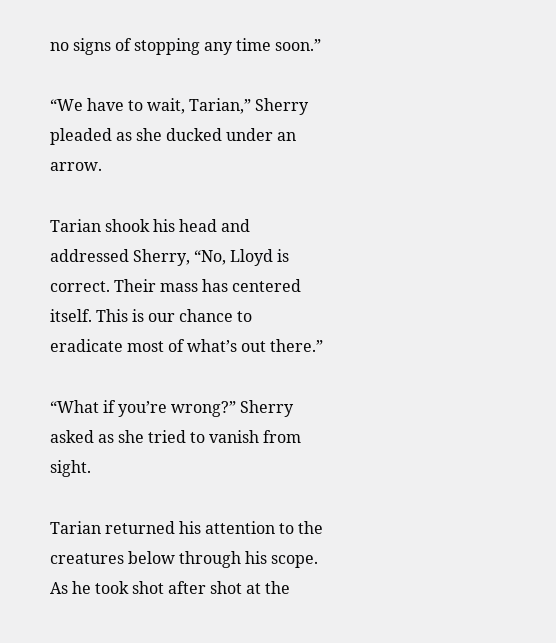no signs of stopping any time soon.”

“We have to wait, Tarian,” Sherry pleaded as she ducked under an arrow.

Tarian shook his head and addressed Sherry, “No, Lloyd is correct. Their mass has centered itself. This is our chance to eradicate most of what’s out there.”

“What if you’re wrong?” Sherry asked as she tried to vanish from sight.

Tarian returned his attention to the creatures below through his scope. As he took shot after shot at the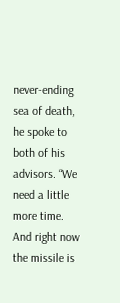never-ending sea of death, he spoke to both of his advisors. “We need a little more time. And right now the missile is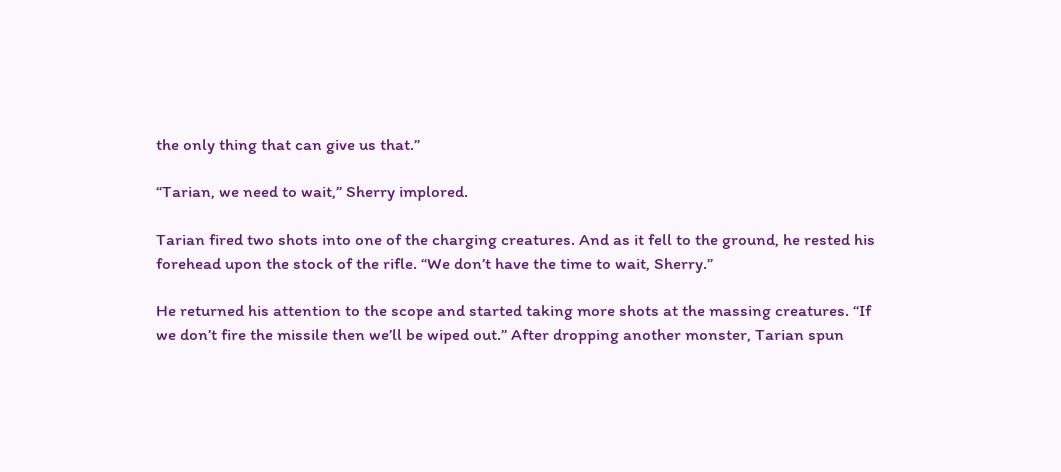the only thing that can give us that.”

“Tarian, we need to wait,” Sherry implored.

Tarian fired two shots into one of the charging creatures. And as it fell to the ground, he rested his forehead upon the stock of the rifle. “We don’t have the time to wait, Sherry.”

He returned his attention to the scope and started taking more shots at the massing creatures. “If we don’t fire the missile then we’ll be wiped out.” After dropping another monster, Tarian spun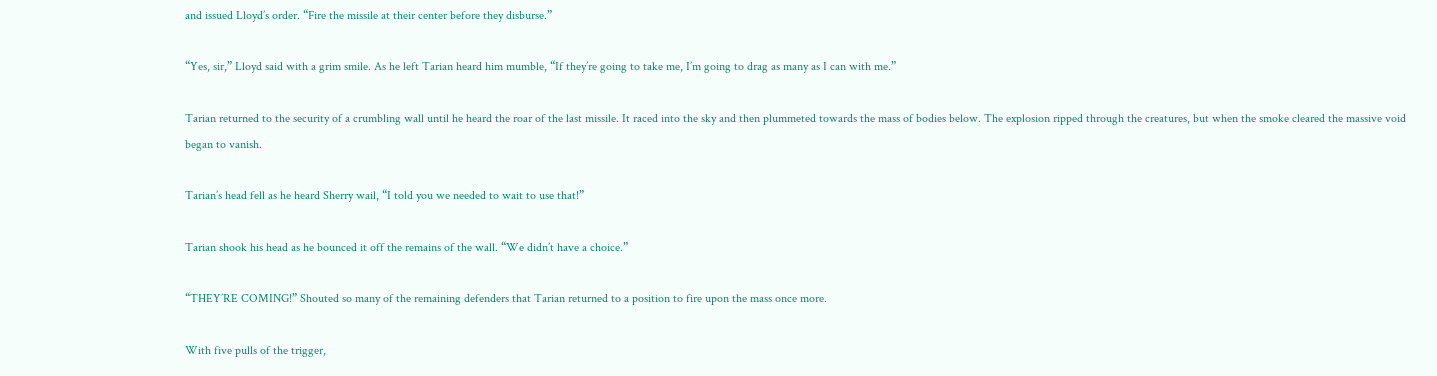and issued Lloyd’s order. “Fire the missile at their center before they disburse.”

“Yes, sir,” Lloyd said with a grim smile. As he left Tarian heard him mumble, “If they’re going to take me, I’m going to drag as many as I can with me.”

Tarian returned to the security of a crumbling wall until he heard the roar of the last missile. It raced into the sky and then plummeted towards the mass of bodies below. The explosion ripped through the creatures, but when the smoke cleared the massive void began to vanish.

Tarian’s head fell as he heard Sherry wail, “I told you we needed to wait to use that!”

Tarian shook his head as he bounced it off the remains of the wall. “We didn’t have a choice.”

“THEY’RE COMING!” Shouted so many of the remaining defenders that Tarian returned to a position to fire upon the mass once more.

With five pulls of the trigger,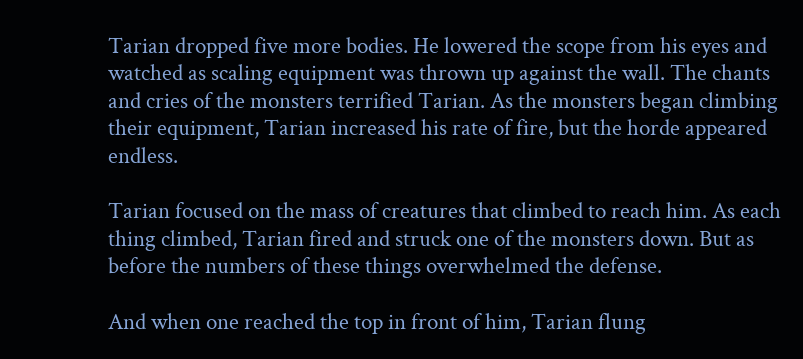Tarian dropped five more bodies. He lowered the scope from his eyes and watched as scaling equipment was thrown up against the wall. The chants and cries of the monsters terrified Tarian. As the monsters began climbing their equipment, Tarian increased his rate of fire, but the horde appeared endless.

Tarian focused on the mass of creatures that climbed to reach him. As each thing climbed, Tarian fired and struck one of the monsters down. But as before the numbers of these things overwhelmed the defense.

And when one reached the top in front of him, Tarian flung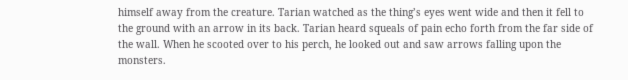himself away from the creature. Tarian watched as the thing’s eyes went wide and then it fell to the ground with an arrow in its back. Tarian heard squeals of pain echo forth from the far side of the wall. When he scooted over to his perch, he looked out and saw arrows falling upon the monsters.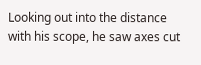Looking out into the distance with his scope, he saw axes cut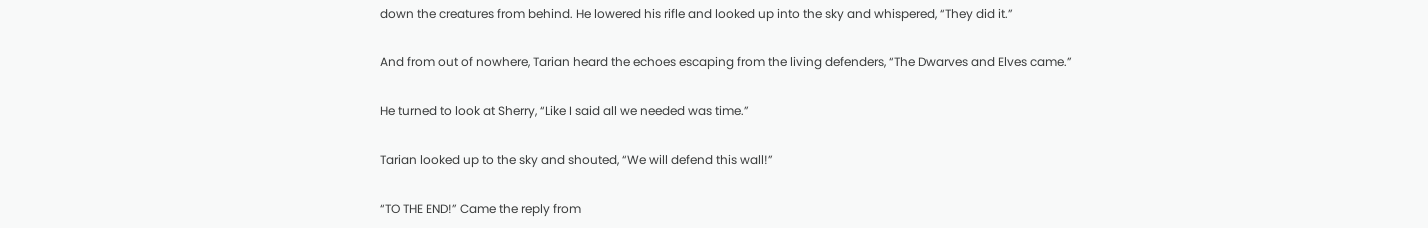down the creatures from behind. He lowered his rifle and looked up into the sky and whispered, “They did it.”

And from out of nowhere, Tarian heard the echoes escaping from the living defenders, “The Dwarves and Elves came.”

He turned to look at Sherry, “Like I said all we needed was time.”

Tarian looked up to the sky and shouted, “We will defend this wall!”

“TO THE END!” Came the reply from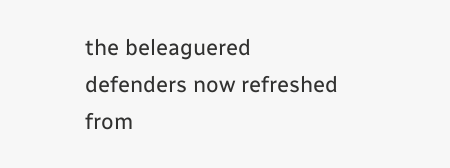the beleaguered defenders now refreshed from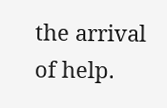the arrival of help.